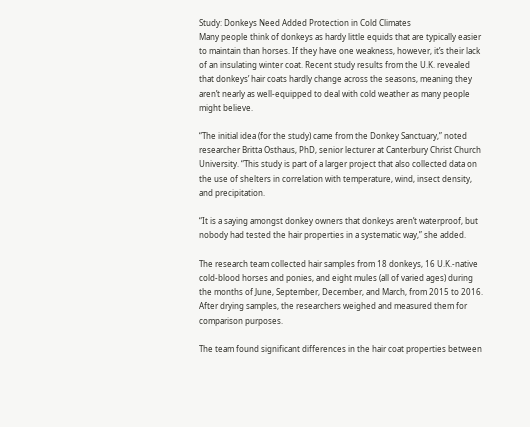Study: Donkeys Need Added Protection in Cold Climates
Many people think of donkeys as hardy little equids that are typically easier to maintain than horses. If they have one weakness, however, it’s their lack of an insulating winter coat. Recent study results from the U.K. revealed that donkeys’ hair coats hardly change across the seasons, meaning they aren’t nearly as well-equipped to deal with cold weather as many people might believe.

“The initial idea (for the study) came from the Donkey Sanctuary,” noted researcher Britta Osthaus, PhD, senior lecturer at Canterbury Christ Church University. “This study is part of a larger project that also collected data on the use of shelters in correlation with temperature, wind, insect density, and precipitation.

“It is a saying amongst donkey owners that donkeys aren’t waterproof, but nobody had tested the hair properties in a systematic way,” she added.

The research team collected hair samples from 18 donkeys, 16 U.K.-native cold-blood horses and ponies, and eight mules (all of varied ages) during the months of June, September, December, and March, from 2015 to 2016. After drying samples, the researchers weighed and measured them for comparison purposes.

The team found significant differences in the hair coat properties between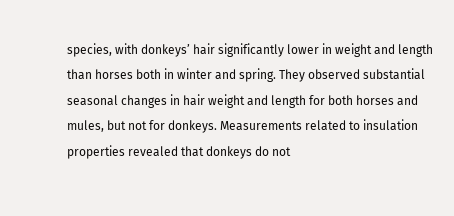species, with donkeys’ hair significantly lower in weight and length than horses both in winter and spring. They observed substantial seasonal changes in hair weight and length for both horses and mules, but not for donkeys. Measurements related to insulation properties revealed that donkeys do not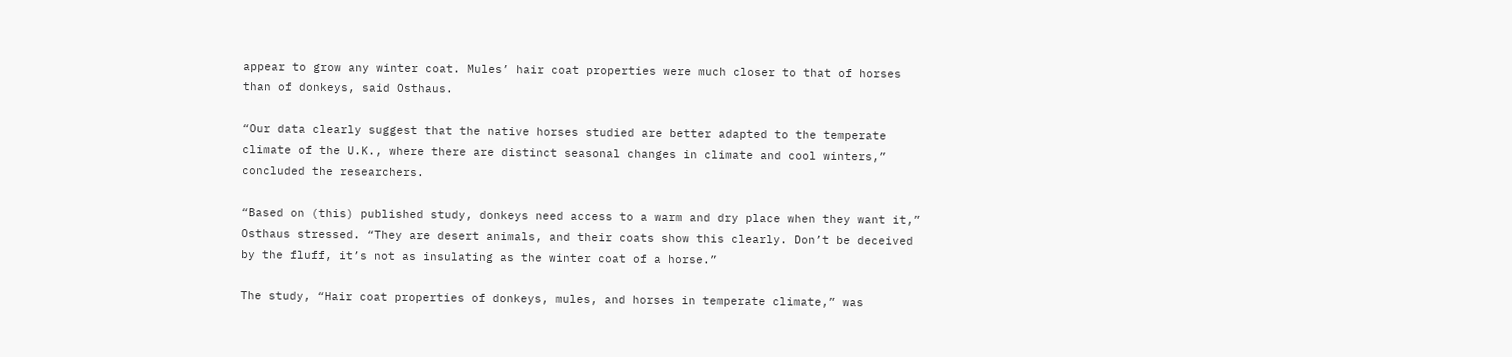appear to grow any winter coat. Mules’ hair coat properties were much closer to that of horses than of donkeys, said Osthaus.

“Our data clearly suggest that the native horses studied are better adapted to the temperate climate of the U.K., where there are distinct seasonal changes in climate and cool winters,” concluded the researchers.

“Based on (this) published study, donkeys need access to a warm and dry place when they want it,” Osthaus stressed. “They are desert animals, and their coats show this clearly. Don’t be deceived by the fluff, it’s not as insulating as the winter coat of a horse.”

The study, “Hair coat properties of donkeys, mules, and horses in temperate climate,” was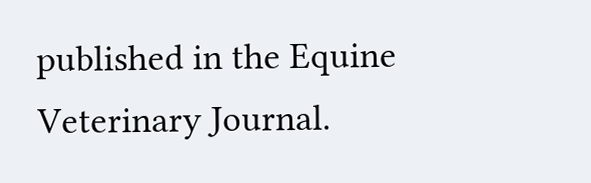published in the Equine Veterinary Journal.